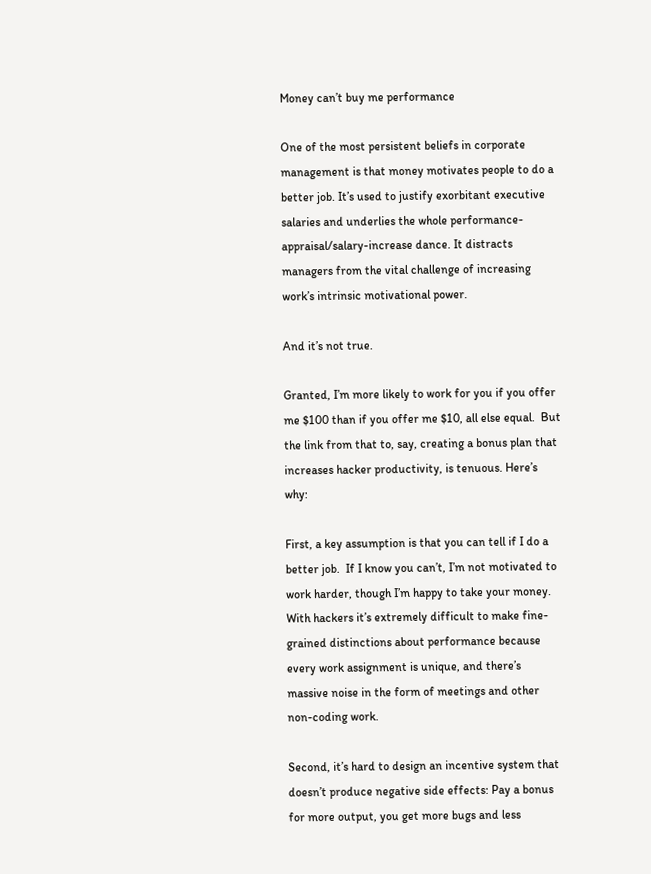Money can’t buy me performance

One of the most persistent beliefs in corporate management is that money motivates people to do a better job. It’s used to justify exorbitant executive salaries and underlies the whole performance-appraisal/salary-increase dance. It distracts managers from the vital challenge of increasing work’s intrinsic motivational power.

And it’s not true.

Granted, I’m more likely to work for you if you offer me $100 than if you offer me $10, all else equal.  But the link from that to, say, creating a bonus plan that increases hacker productivity, is tenuous. Here’s why:

First, a key assumption is that you can tell if I do a better job.  If I know you can’t, I’m not motivated to work harder, though I’m happy to take your money.  With hackers it’s extremely difficult to make fine-grained distinctions about performance because every work assignment is unique, and there’s massive noise in the form of meetings and other non-coding work.

Second, it’s hard to design an incentive system that doesn’t produce negative side effects: Pay a bonus for more output, you get more bugs and less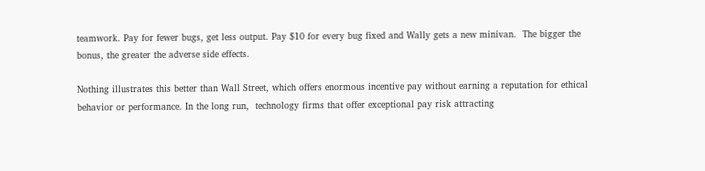teamwork. Pay for fewer bugs, get less output. Pay $10 for every bug fixed and Wally gets a new minivan.  The bigger the bonus, the greater the adverse side effects.

Nothing illustrates this better than Wall Street, which offers enormous incentive pay without earning a reputation for ethical behavior or performance. In the long run,  technology firms that offer exceptional pay risk attracting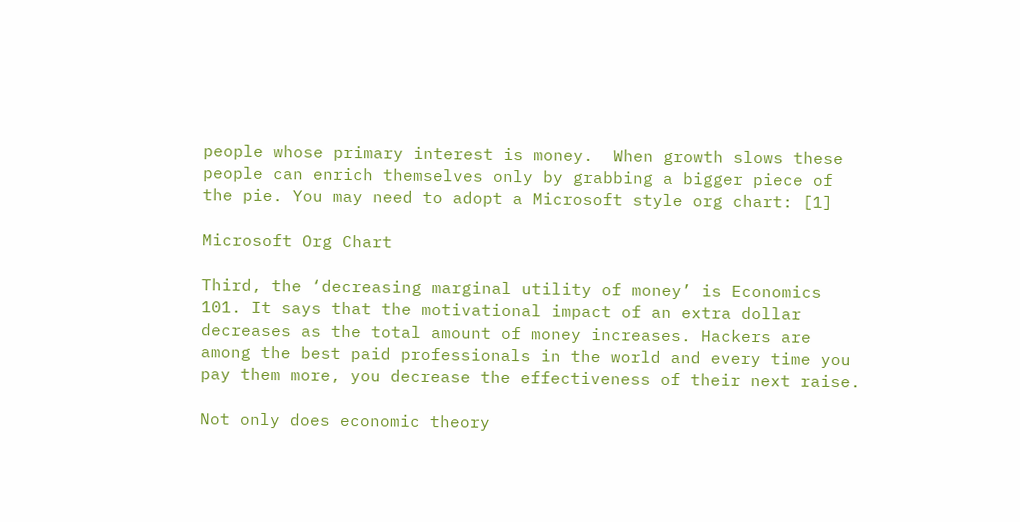people whose primary interest is money.  When growth slows these people can enrich themselves only by grabbing a bigger piece of the pie. You may need to adopt a Microsoft style org chart: [1]

Microsoft Org Chart

Third, the ‘decreasing marginal utility of money’ is Economics 101. It says that the motivational impact of an extra dollar decreases as the total amount of money increases. Hackers are among the best paid professionals in the world and every time you pay them more, you decrease the effectiveness of their next raise.

Not only does economic theory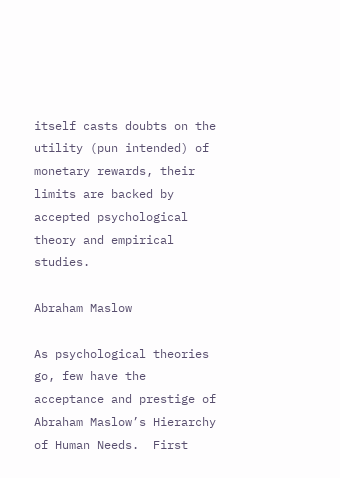itself casts doubts on the utility (pun intended) of monetary rewards, their limits are backed by accepted psychological theory and empirical studies.

Abraham Maslow

As psychological theories go, few have the acceptance and prestige of Abraham Maslow’s Hierarchy of Human Needs.  First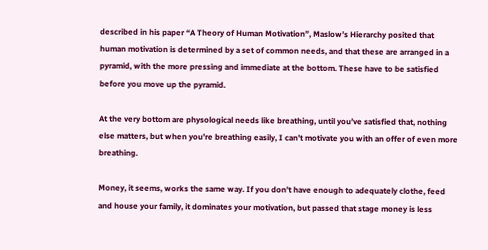described in his paper “A Theory of Human Motivation”, Maslow’s Hierarchy posited that human motivation is determined by a set of common needs, and that these are arranged in a pyramid, with the more pressing and immediate at the bottom. These have to be satisfied before you move up the pyramid.

At the very bottom are physological needs like breathing, until you’ve satisfied that, nothing else matters, but when you’re breathing easily, I can’t motivate you with an offer of even more breathing.

Money, it seems, works the same way. If you don’t have enough to adequately clothe, feed and house your family, it dominates your motivation, but passed that stage money is less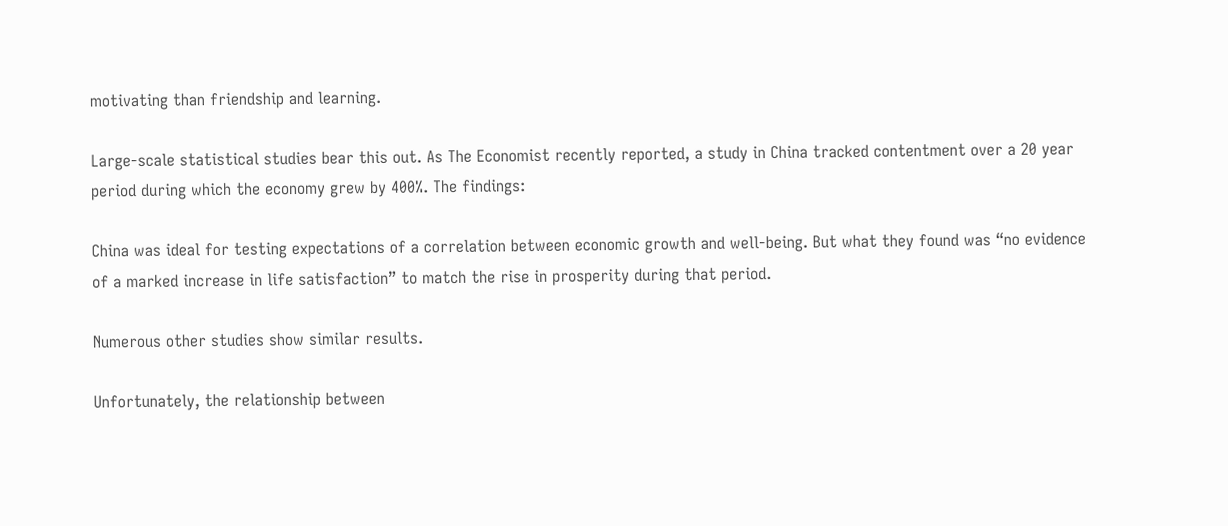motivating than friendship and learning.

Large-scale statistical studies bear this out. As The Economist recently reported, a study in China tracked contentment over a 20 year period during which the economy grew by 400%. The findings:

China was ideal for testing expectations of a correlation between economic growth and well-being. But what they found was “no evidence of a marked increase in life satisfaction” to match the rise in prosperity during that period.

Numerous other studies show similar results.

Unfortunately, the relationship between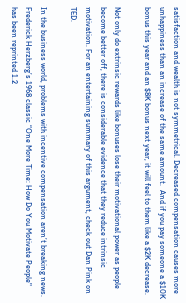satisfaction and wealth is not symmetrical. Decreased compensation causes more unhappiness than an increase of the same amount.  And if you pay someone a $10K bonus this year and an $8K bonus next year, it will feel to them like a $2K decrease.

Not only do extrinsic rewards like bonuses lose their motivational power as people become better off, there is considerable evidence that they reduce intrinsic motivation. For an entertaining summary of this argument, check out Dan Pink on TED.

In the business world, problems with incentive compensation aren’t breaking news. Frederick Herzberg’s 1968 classic “One More Time: How Do You Motivate People" has been reprinted 1.2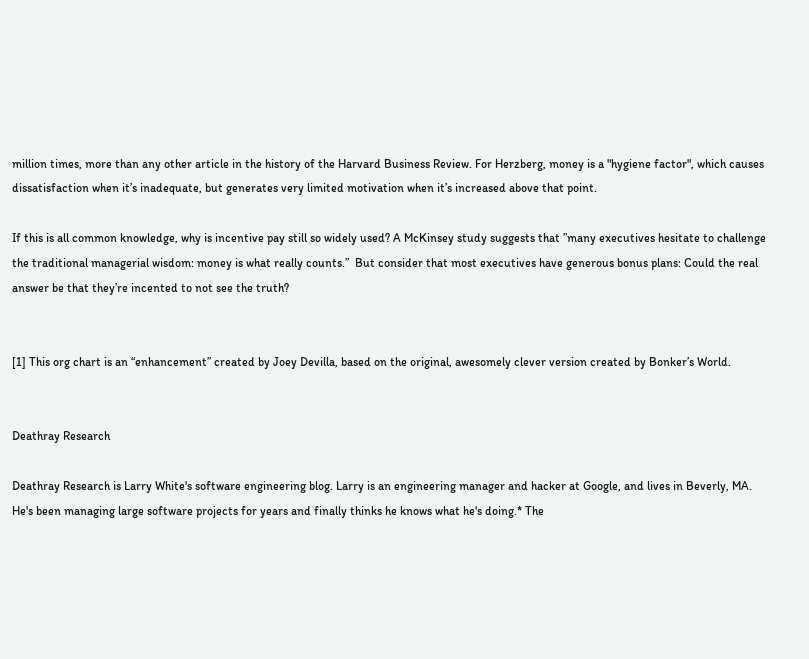million times, more than any other article in the history of the Harvard Business Review. For Herzberg, money is a "hygiene factor", which causes dissatisfaction when it’s inadequate, but generates very limited motivation when it’s increased above that point.

If this is all common knowledge, why is incentive pay still so widely used? A McKinsey study suggests that ”many executives hesitate to challenge the traditional managerial wisdom: money is what really counts.”  But consider that most executives have generous bonus plans: Could the real answer be that they’re incented to not see the truth?


[1] This org chart is an “enhancement” created by Joey Devilla, based on the original, awesomely clever version created by Bonker’s World.


Deathray Research

Deathray Research is Larry White's software engineering blog. Larry is an engineering manager and hacker at Google, and lives in Beverly, MA. He's been managing large software projects for years and finally thinks he knows what he's doing.* The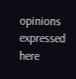opinions expressed here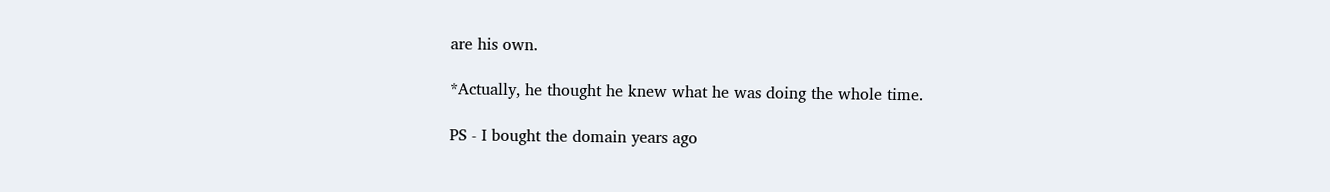are his own.

*Actually, he thought he knew what he was doing the whole time.

PS - I bought the domain years ago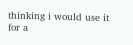thinking i would use it for a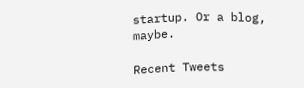startup. Or a blog, maybe.

Recent Tweets